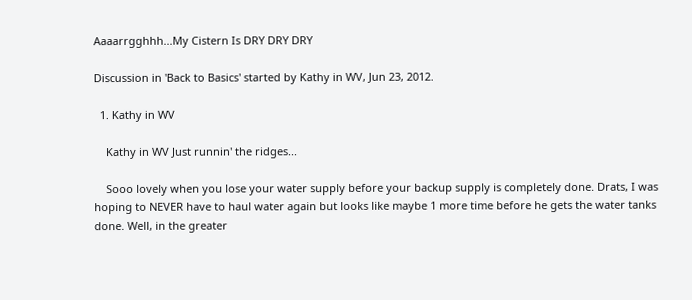Aaaarrgghhh...My Cistern Is DRY DRY DRY

Discussion in 'Back to Basics' started by Kathy in WV, Jun 23, 2012.

  1. Kathy in WV

    Kathy in WV Just runnin' the ridges...

    Sooo lovely when you lose your water supply before your backup supply is completely done. Drats, I was hoping to NEVER have to haul water again but looks like maybe 1 more time before he gets the water tanks done. Well, in the greater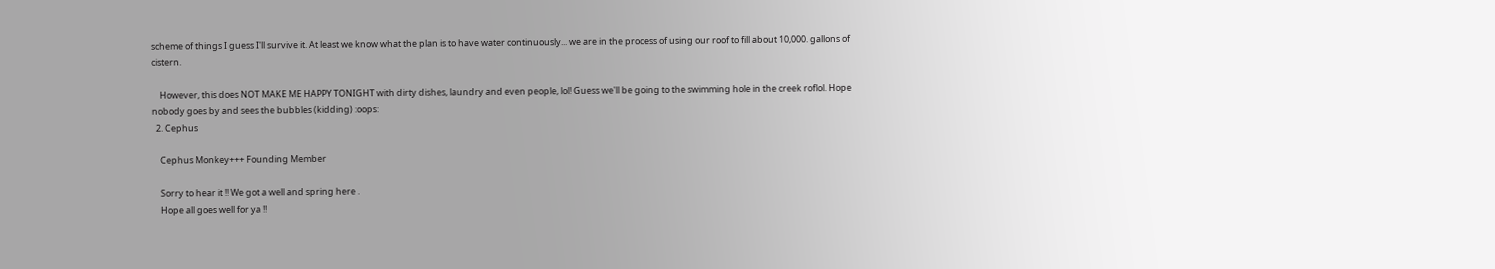scheme of things I guess I'll survive it. At least we know what the plan is to have water continuously... we are in the process of using our roof to fill about 10,000. gallons of cistern.

    However, this does NOT MAKE ME HAPPY TONIGHT with dirty dishes, laundry and even people, lol! Guess we'll be going to the swimming hole in the creek roflol. Hope nobody goes by and sees the bubbles (kidding) :oops:
  2. Cephus

    Cephus Monkey+++ Founding Member

    Sorry to hear it !! We got a well and spring here .
    Hope all goes well for ya !!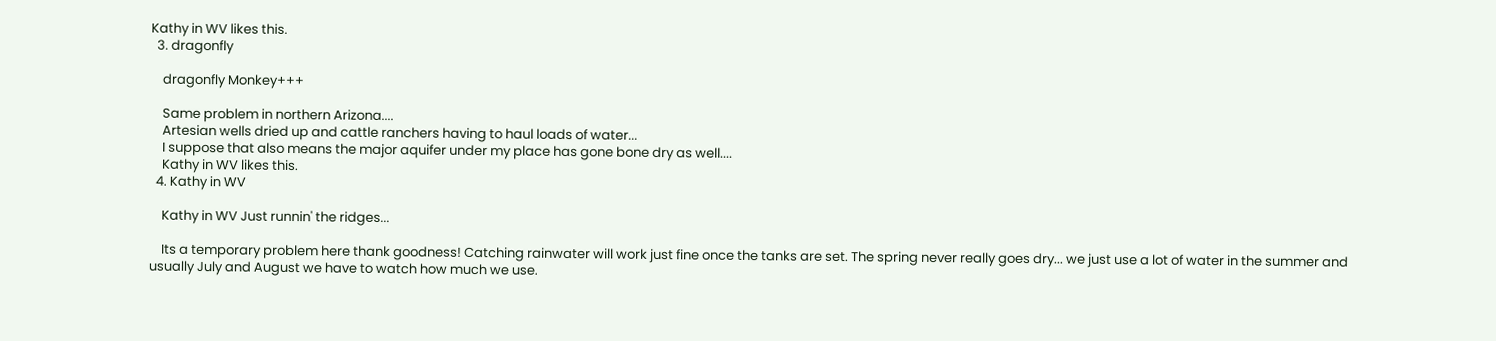Kathy in WV likes this.
  3. dragonfly

    dragonfly Monkey+++

    Same problem in northern Arizona....
    Artesian wells dried up and cattle ranchers having to haul loads of water...
    I suppose that also means the major aquifer under my place has gone bone dry as well....
    Kathy in WV likes this.
  4. Kathy in WV

    Kathy in WV Just runnin' the ridges...

    Its a temporary problem here thank goodness! Catching rainwater will work just fine once the tanks are set. The spring never really goes dry... we just use a lot of water in the summer and usually July and August we have to watch how much we use.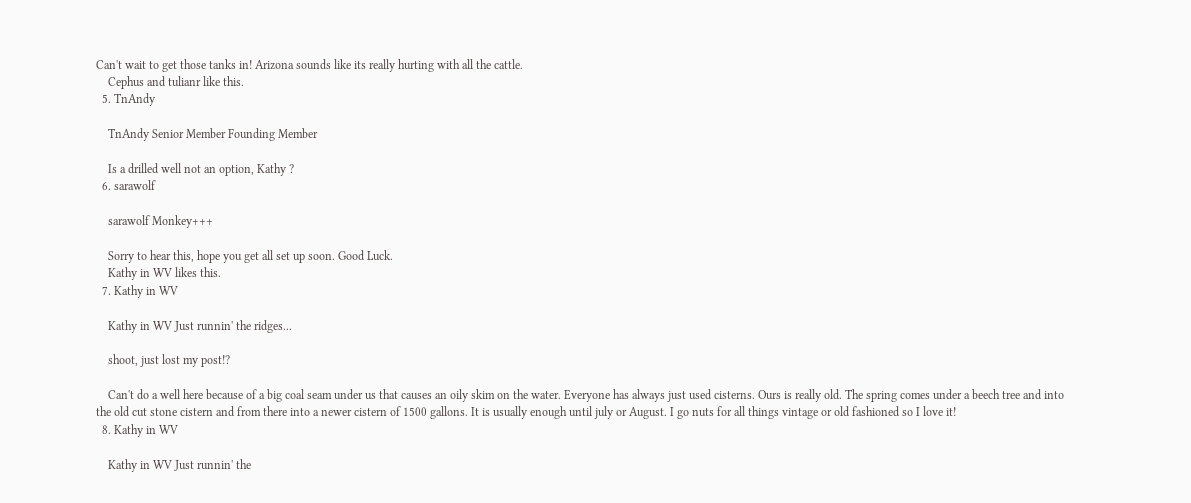Can't wait to get those tanks in! Arizona sounds like its really hurting with all the cattle.
    Cephus and tulianr like this.
  5. TnAndy

    TnAndy Senior Member Founding Member

    Is a drilled well not an option, Kathy ?
  6. sarawolf

    sarawolf Monkey+++

    Sorry to hear this, hope you get all set up soon. Good Luck.
    Kathy in WV likes this.
  7. Kathy in WV

    Kathy in WV Just runnin' the ridges...

    shoot, just lost my post!?

    Can't do a well here because of a big coal seam under us that causes an oily skim on the water. Everyone has always just used cisterns. Ours is really old. The spring comes under a beech tree and into the old cut stone cistern and from there into a newer cistern of 1500 gallons. It is usually enough until july or August. I go nuts for all things vintage or old fashioned so I love it!
  8. Kathy in WV

    Kathy in WV Just runnin' the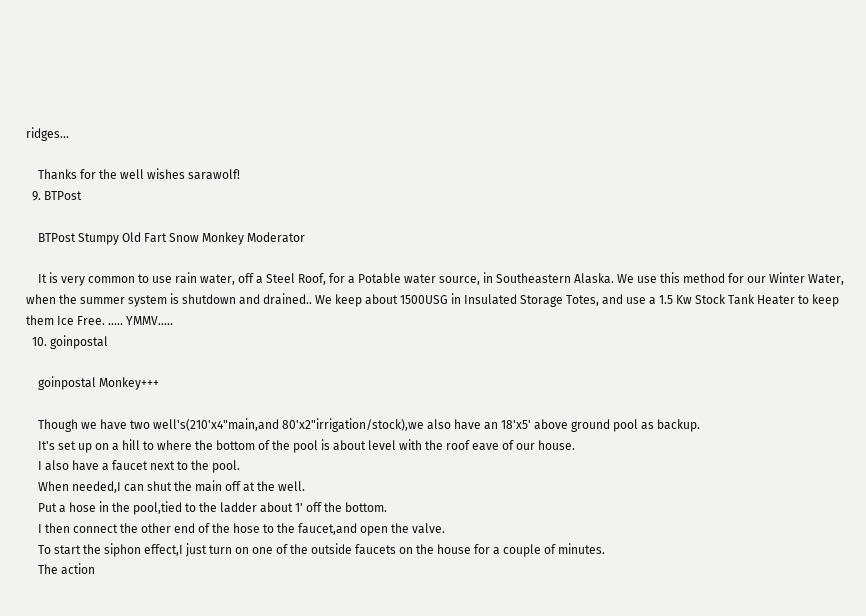ridges...

    Thanks for the well wishes sarawolf!
  9. BTPost

    BTPost Stumpy Old Fart Snow Monkey Moderator

    It is very common to use rain water, off a Steel Roof, for a Potable water source, in Southeastern Alaska. We use this method for our Winter Water, when the summer system is shutdown and drained.. We keep about 1500USG in Insulated Storage Totes, and use a 1.5 Kw Stock Tank Heater to keep them Ice Free. ..... YMMV.....
  10. goinpostal

    goinpostal Monkey+++

    Though we have two well's(210'x4"main,and 80'x2"irrigation/stock),we also have an 18'x5' above ground pool as backup.
    It's set up on a hill to where the bottom of the pool is about level with the roof eave of our house.
    I also have a faucet next to the pool.
    When needed,I can shut the main off at the well.
    Put a hose in the pool,tied to the ladder about 1' off the bottom.
    I then connect the other end of the hose to the faucet,and open the valve.
    To start the siphon effect,I just turn on one of the outside faucets on the house for a couple of minutes.
    The action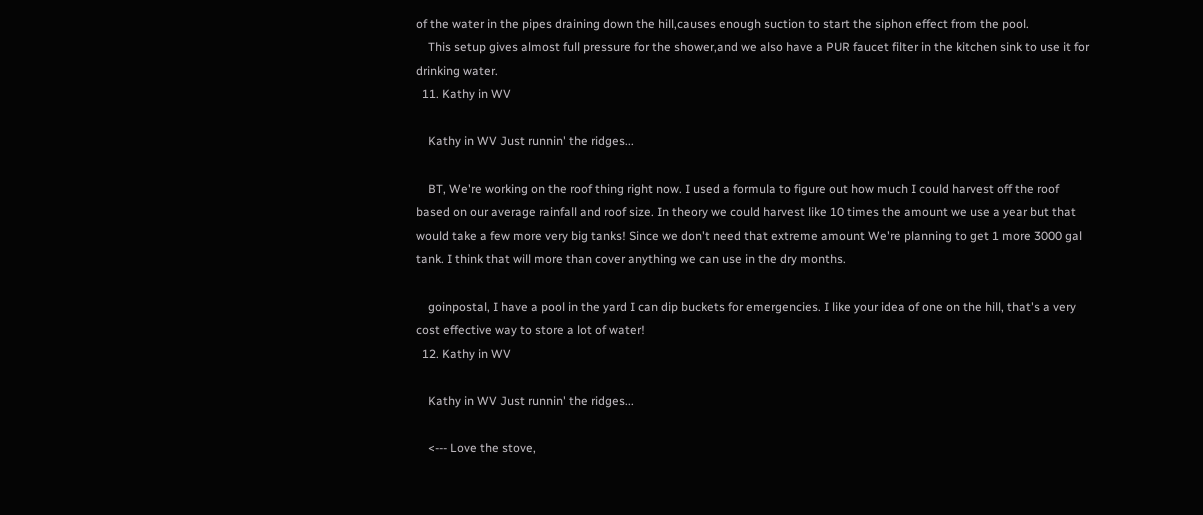of the water in the pipes draining down the hill,causes enough suction to start the siphon effect from the pool.
    This setup gives almost full pressure for the shower,and we also have a PUR faucet filter in the kitchen sink to use it for drinking water.
  11. Kathy in WV

    Kathy in WV Just runnin' the ridges...

    BT, We're working on the roof thing right now. I used a formula to figure out how much I could harvest off the roof based on our average rainfall and roof size. In theory we could harvest like 10 times the amount we use a year but that would take a few more very big tanks! Since we don't need that extreme amount We're planning to get 1 more 3000 gal tank. I think that will more than cover anything we can use in the dry months.

    goinpostal, I have a pool in the yard I can dip buckets for emergencies. I like your idea of one on the hill, that's a very cost effective way to store a lot of water!
  12. Kathy in WV

    Kathy in WV Just runnin' the ridges...

    <--- Love the stove,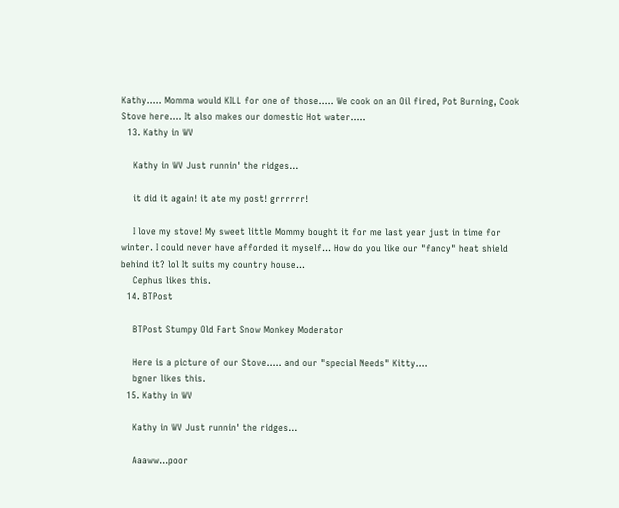Kathy..... Momma would KILL for one of those..... We cook on an Oil fired, Pot Burning, Cook Stove here.... It also makes our domestic Hot water.....
  13. Kathy in WV

    Kathy in WV Just runnin' the ridges...

    it did it again! it ate my post! grrrrrr!

    I love my stove! My sweet little Mommy bought it for me last year just in time for winter. I could never have afforded it myself... How do you like our "fancy" heat shield behind it? lol It suits my country house...
    Cephus likes this.
  14. BTPost

    BTPost Stumpy Old Fart Snow Monkey Moderator

    Here is a picture of our Stove..... and our "special Needs" Kitty....
    bgner likes this.
  15. Kathy in WV

    Kathy in WV Just runnin' the ridges...

    Aaaww...poor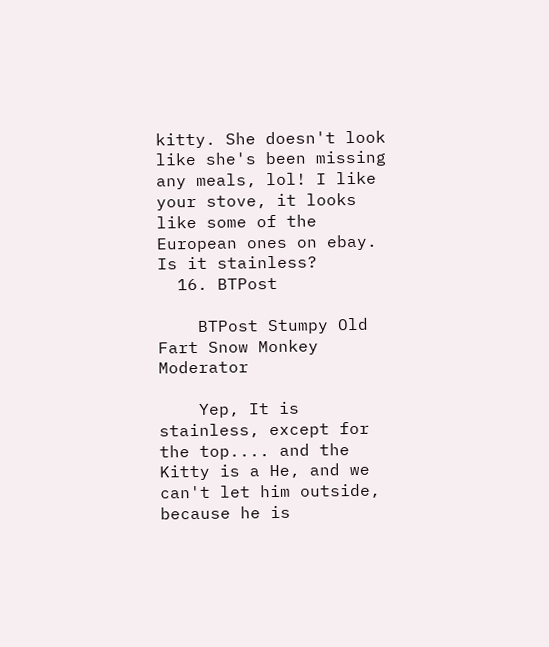kitty. She doesn't look like she's been missing any meals, lol! I like your stove, it looks like some of the European ones on ebay. Is it stainless?
  16. BTPost

    BTPost Stumpy Old Fart Snow Monkey Moderator

    Yep, It is stainless, except for the top.... and the Kitty is a He, and we can't let him outside, because he is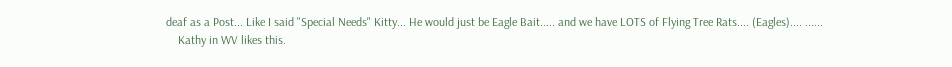deaf as a Post... Like I said "Special Needs" Kitty... He would just be Eagle Bait..... and we have LOTS of Flying Tree Rats.... (Eagles).... ......
    Kathy in WV likes this.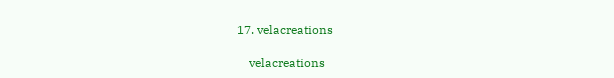17. velacreations

    velacreations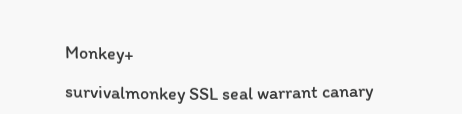Monkey+

survivalmonkey SSL seal warrant canary